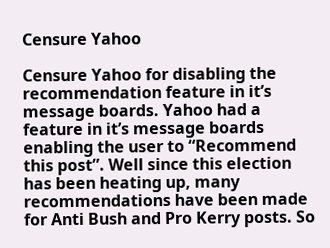Censure Yahoo

Censure Yahoo for disabling the recommendation feature in it’s message boards. Yahoo had a feature in it’s message boards enabling the user to “Recommend this post”. Well since this election has been heating up, many recommendations have been made for Anti Bush and Pro Kerry posts. So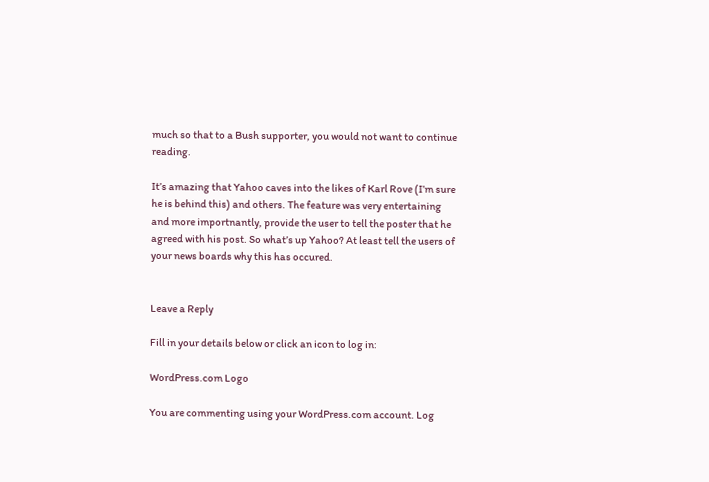much so that to a Bush supporter, you would not want to continue reading.

It’s amazing that Yahoo caves into the likes of Karl Rove (I’m sure he is behind this) and others. The feature was very entertaining and more importnantly, provide the user to tell the poster that he agreed with his post. So what’s up Yahoo? At least tell the users of your news boards why this has occured.


Leave a Reply

Fill in your details below or click an icon to log in:

WordPress.com Logo

You are commenting using your WordPress.com account. Log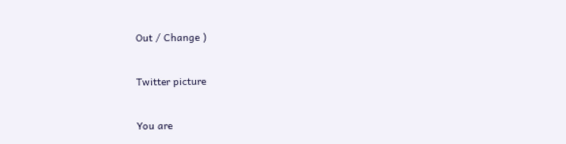Out / Change )

Twitter picture

You are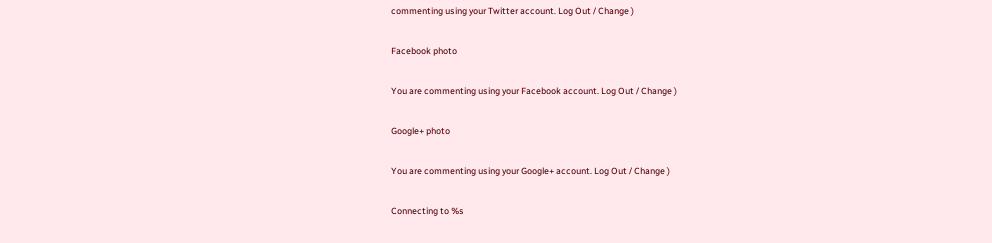commenting using your Twitter account. Log Out / Change )

Facebook photo

You are commenting using your Facebook account. Log Out / Change )

Google+ photo

You are commenting using your Google+ account. Log Out / Change )

Connecting to %s